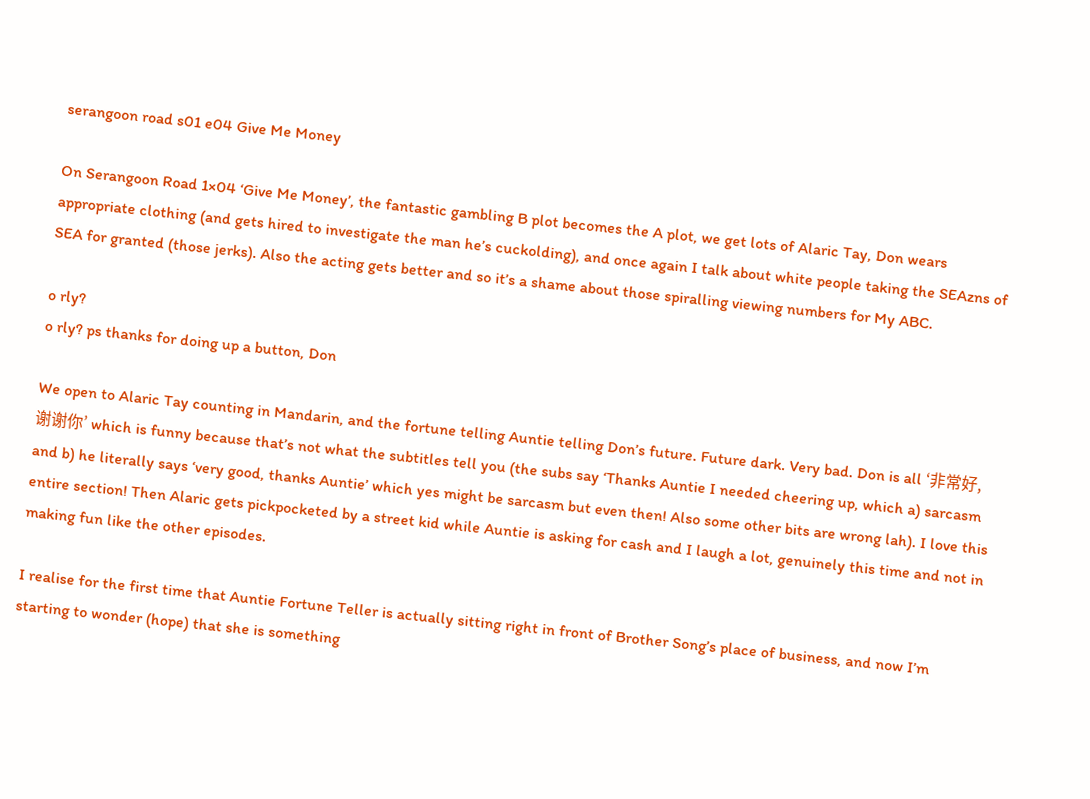serangoon road s01 e04 Give Me Money

On Serangoon Road 1×04 ‘Give Me Money’, the fantastic gambling B plot becomes the A plot, we get lots of Alaric Tay, Don wears appropriate clothing (and gets hired to investigate the man he’s cuckolding), and once again I talk about white people taking the SEAzns of SEA for granted (those jerks). Also the acting gets better and so it’s a shame about those spiralling viewing numbers for My ABC.

o rly?
o rly? ps thanks for doing up a button, Don

We open to Alaric Tay counting in Mandarin, and the fortune telling Auntie telling Don’s future. Future dark. Very bad. Don is all ‘非常好,谢谢你’ which is funny because that’s not what the subtitles tell you (the subs say ‘Thanks Auntie I needed cheering up, which a) sarcasm and b) he literally says ‘very good, thanks Auntie’ which yes might be sarcasm but even then! Also some other bits are wrong lah). I love this entire section! Then Alaric gets pickpocketed by a street kid while Auntie is asking for cash and I laugh a lot, genuinely this time and not in making fun like the other episodes.

I realise for the first time that Auntie Fortune Teller is actually sitting right in front of Brother Song’s place of business, and now I’m starting to wonder (hope) that she is something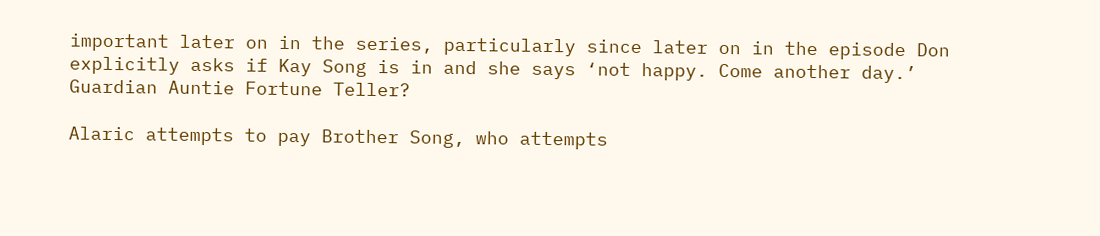important later on in the series, particularly since later on in the episode Don explicitly asks if Kay Song is in and she says ‘not happy. Come another day.’ Guardian Auntie Fortune Teller?

Alaric attempts to pay Brother Song, who attempts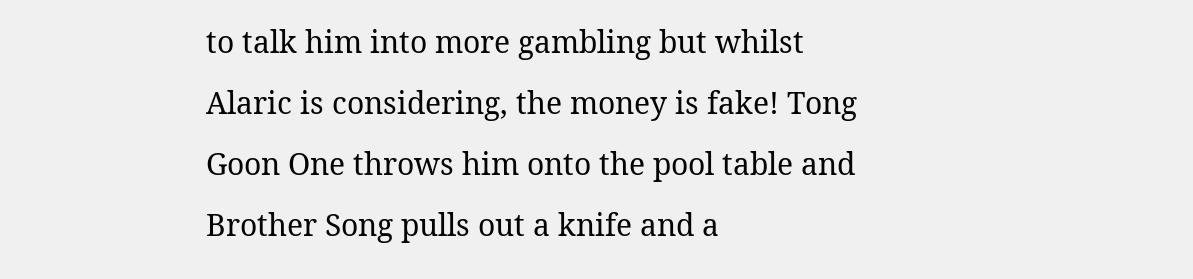to talk him into more gambling but whilst Alaric is considering, the money is fake! Tong Goon One throws him onto the pool table and Brother Song pulls out a knife and a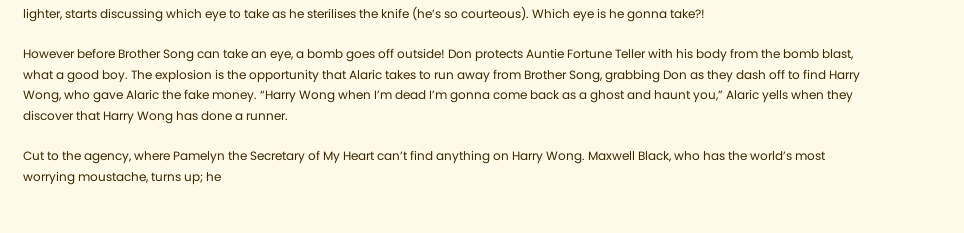lighter, starts discussing which eye to take as he sterilises the knife (he’s so courteous). Which eye is he gonna take?!

However before Brother Song can take an eye, a bomb goes off outside! Don protects Auntie Fortune Teller with his body from the bomb blast, what a good boy. The explosion is the opportunity that Alaric takes to run away from Brother Song, grabbing Don as they dash off to find Harry Wong, who gave Alaric the fake money. “Harry Wong when I’m dead I’m gonna come back as a ghost and haunt you,” Alaric yells when they discover that Harry Wong has done a runner.

Cut to the agency, where Pamelyn the Secretary of My Heart can’t find anything on Harry Wong. Maxwell Black, who has the world’s most worrying moustache, turns up; he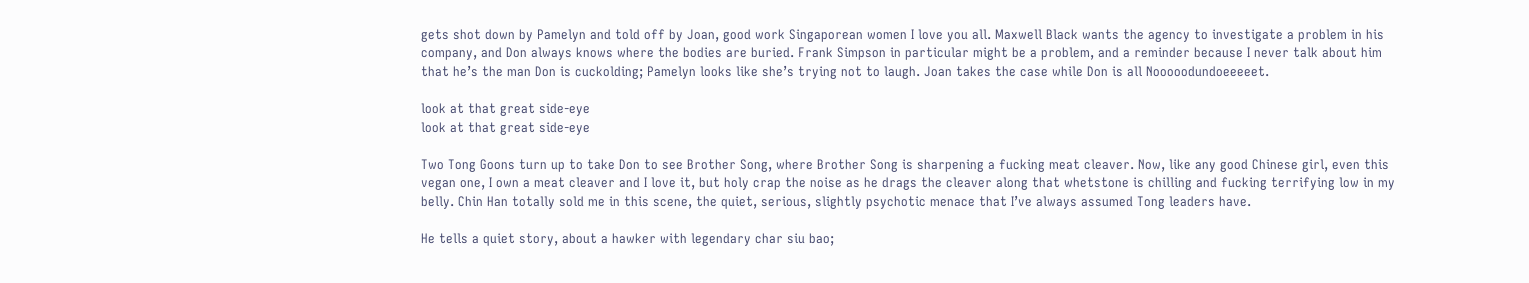gets shot down by Pamelyn and told off by Joan, good work Singaporean women I love you all. Maxwell Black wants the agency to investigate a problem in his company, and Don always knows where the bodies are buried. Frank Simpson in particular might be a problem, and a reminder because I never talk about him that he’s the man Don is cuckolding; Pamelyn looks like she’s trying not to laugh. Joan takes the case while Don is all Nooooodundoeeeeet.

look at that great side-eye
look at that great side-eye

Two Tong Goons turn up to take Don to see Brother Song, where Brother Song is sharpening a fucking meat cleaver. Now, like any good Chinese girl, even this vegan one, I own a meat cleaver and I love it, but holy crap the noise as he drags the cleaver along that whetstone is chilling and fucking terrifying low in my belly. Chin Han totally sold me in this scene, the quiet, serious, slightly psychotic menace that I’ve always assumed Tong leaders have.

He tells a quiet story, about a hawker with legendary char siu bao;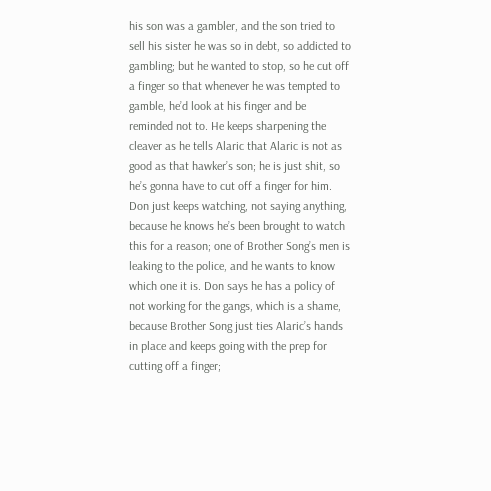his son was a gambler, and the son tried to sell his sister he was so in debt, so addicted to gambling; but he wanted to stop, so he cut off a finger so that whenever he was tempted to gamble, he’d look at his finger and be reminded not to. He keeps sharpening the cleaver as he tells Alaric that Alaric is not as good as that hawker’s son; he is just shit, so he’s gonna have to cut off a finger for him. Don just keeps watching, not saying anything, because he knows he’s been brought to watch this for a reason; one of Brother Song’s men is leaking to the police, and he wants to know which one it is. Don says he has a policy of not working for the gangs, which is a shame, because Brother Song just ties Alaric’s hands in place and keeps going with the prep for cutting off a finger;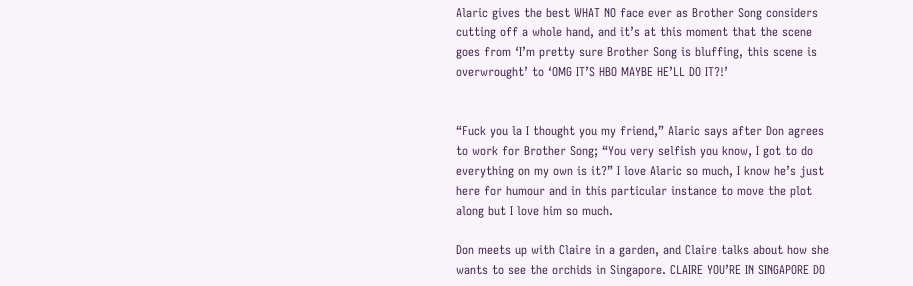Alaric gives the best WHAT NO face ever as Brother Song considers cutting off a whole hand, and it’s at this moment that the scene goes from ‘I’m pretty sure Brother Song is bluffing, this scene is overwrought’ to ‘OMG IT’S HBO MAYBE HE’LL DO IT?!’


“Fuck you la I thought you my friend,” Alaric says after Don agrees to work for Brother Song; “You very selfish you know, I got to do everything on my own is it?” I love Alaric so much, I know he’s just here for humour and in this particular instance to move the plot along but I love him so much.

Don meets up with Claire in a garden, and Claire talks about how she wants to see the orchids in Singapore. CLAIRE YOU’RE IN SINGAPORE DO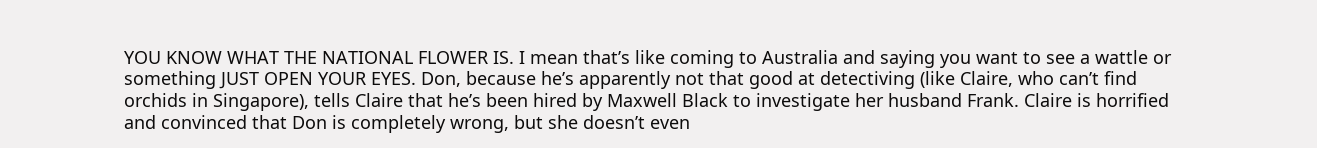YOU KNOW WHAT THE NATIONAL FLOWER IS. I mean that’s like coming to Australia and saying you want to see a wattle or something JUST OPEN YOUR EYES. Don, because he’s apparently not that good at detectiving (like Claire, who can’t find orchids in Singapore), tells Claire that he’s been hired by Maxwell Black to investigate her husband Frank. Claire is horrified and convinced that Don is completely wrong, but she doesn’t even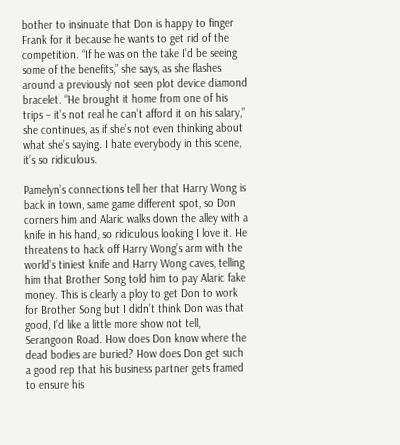bother to insinuate that Don is happy to finger Frank for it because he wants to get rid of the competition. “If he was on the take I’d be seeing some of the benefits,” she says, as she flashes around a previously not seen plot device diamond bracelet. “He brought it home from one of his trips – it’s not real he can’t afford it on his salary,” she continues, as if she’s not even thinking about what she’s saying. I hate everybody in this scene, it’s so ridiculous.

Pamelyn’s connections tell her that Harry Wong is back in town, same game different spot, so Don corners him and Alaric walks down the alley with a knife in his hand, so ridiculous looking I love it. He threatens to hack off Harry Wong’s arm with the world’s tiniest knife and Harry Wong caves, telling him that Brother Song told him to pay Alaric fake money. This is clearly a ploy to get Don to work for Brother Song but I didn’t think Don was that good, I’d like a little more show not tell, Serangoon Road. How does Don know where the dead bodies are buried? How does Don get such a good rep that his business partner gets framed to ensure his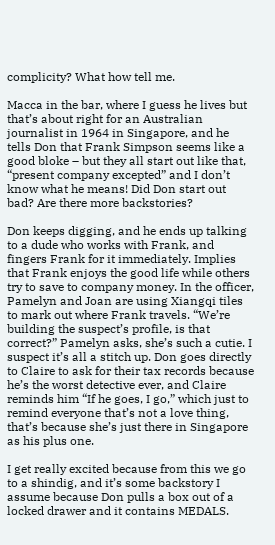complicity? What how tell me.

Macca in the bar, where I guess he lives but that’s about right for an Australian journalist in 1964 in Singapore, and he tells Don that Frank Simpson seems like a good bloke – but they all start out like that, “present company excepted” and I don’t know what he means! Did Don start out bad? Are there more backstories?

Don keeps digging, and he ends up talking to a dude who works with Frank, and fingers Frank for it immediately. Implies that Frank enjoys the good life while others try to save to company money. In the officer, Pamelyn and Joan are using Xiangqi tiles to mark out where Frank travels. “We’re building the suspect’s profile, is that correct?” Pamelyn asks, she’s such a cutie. I suspect it’s all a stitch up. Don goes directly to Claire to ask for their tax records because he’s the worst detective ever, and Claire reminds him “If he goes, I go,” which just to remind everyone that’s not a love thing, that’s because she’s just there in Singapore as his plus one.

I get really excited because from this we go to a shindig, and it’s some backstory I assume because Don pulls a box out of a locked drawer and it contains MEDALS.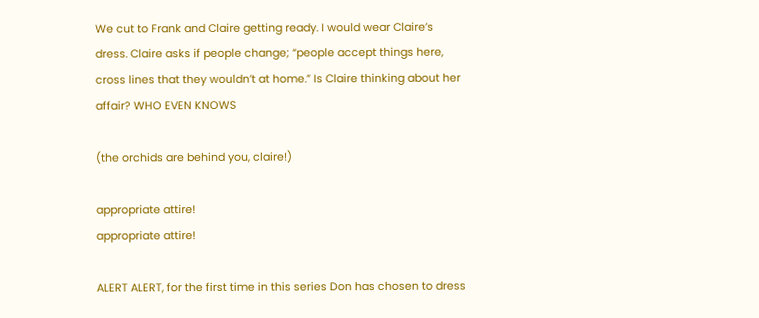We cut to Frank and Claire getting ready. I would wear Claire’s dress. Claire asks if people change; “people accept things here, cross lines that they wouldn’t at home.” Is Claire thinking about her affair? WHO EVEN KNOWS

(the orchids are behind you, claire!)

appropriate attire!
appropriate attire!

ALERT ALERT, for the first time in this series Don has chosen to dress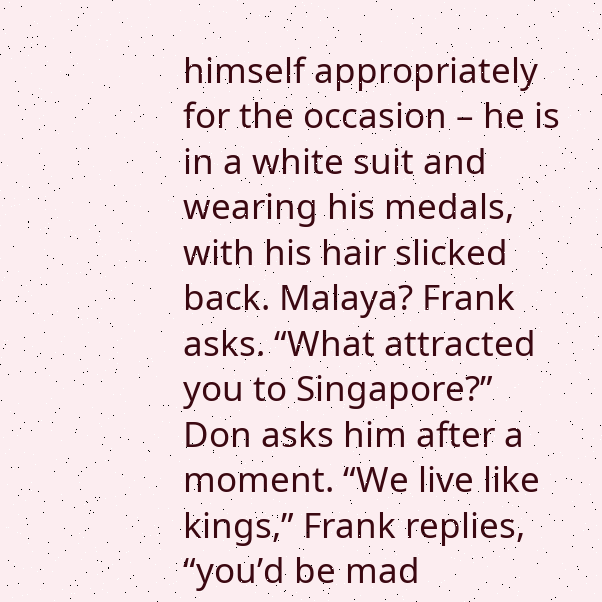himself appropriately for the occasion – he is in a white suit and wearing his medals, with his hair slicked back. Malaya? Frank asks. “What attracted you to Singapore?” Don asks him after a moment. “We live like kings,” Frank replies, “you’d be mad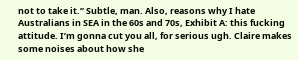not to take it.” Subtle, man. Also, reasons why I hate Australians in SEA in the 60s and 70s, Exhibit A: this fucking attitude. I’m gonna cut you all, for serious ugh. Claire makes some noises about how she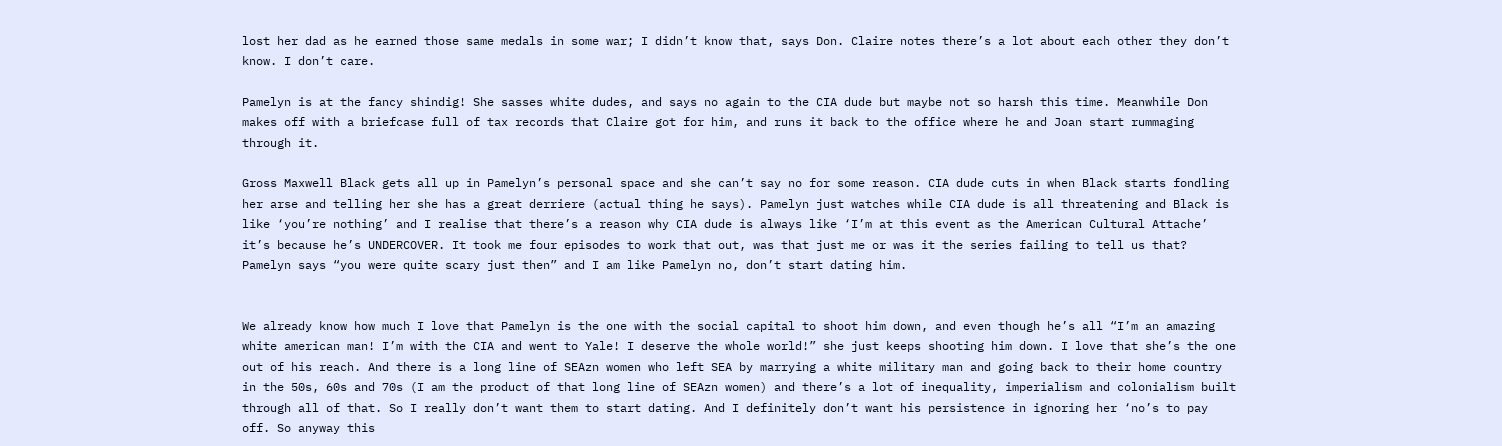lost her dad as he earned those same medals in some war; I didn’t know that, says Don. Claire notes there’s a lot about each other they don’t know. I don’t care.

Pamelyn is at the fancy shindig! She sasses white dudes, and says no again to the CIA dude but maybe not so harsh this time. Meanwhile Don makes off with a briefcase full of tax records that Claire got for him, and runs it back to the office where he and Joan start rummaging through it.

Gross Maxwell Black gets all up in Pamelyn’s personal space and she can’t say no for some reason. CIA dude cuts in when Black starts fondling her arse and telling her she has a great derriere (actual thing he says). Pamelyn just watches while CIA dude is all threatening and Black is like ‘you’re nothing’ and I realise that there’s a reason why CIA dude is always like ‘I’m at this event as the American Cultural Attache’ it’s because he’s UNDERCOVER. It took me four episodes to work that out, was that just me or was it the series failing to tell us that? Pamelyn says “you were quite scary just then” and I am like Pamelyn no, don’t start dating him.


We already know how much I love that Pamelyn is the one with the social capital to shoot him down, and even though he’s all “I’m an amazing white american man! I’m with the CIA and went to Yale! I deserve the whole world!” she just keeps shooting him down. I love that she’s the one out of his reach. And there is a long line of SEAzn women who left SEA by marrying a white military man and going back to their home country in the 50s, 60s and 70s (I am the product of that long line of SEAzn women) and there’s a lot of inequality, imperialism and colonialism built through all of that. So I really don’t want them to start dating. And I definitely don’t want his persistence in ignoring her ‘no’s to pay off. So anyway this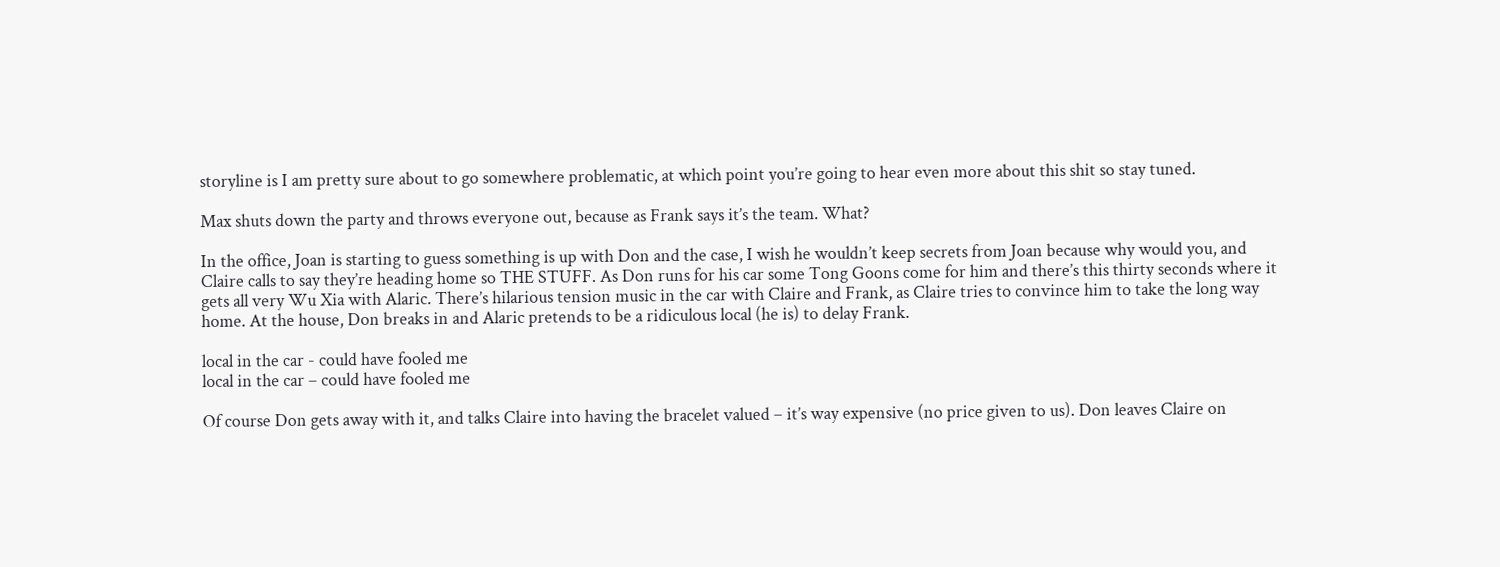storyline is I am pretty sure about to go somewhere problematic, at which point you’re going to hear even more about this shit so stay tuned.

Max shuts down the party and throws everyone out, because as Frank says it’s the team. What?

In the office, Joan is starting to guess something is up with Don and the case, I wish he wouldn’t keep secrets from Joan because why would you, and Claire calls to say they’re heading home so THE STUFF. As Don runs for his car some Tong Goons come for him and there’s this thirty seconds where it gets all very Wu Xia with Alaric. There’s hilarious tension music in the car with Claire and Frank, as Claire tries to convince him to take the long way home. At the house, Don breaks in and Alaric pretends to be a ridiculous local (he is) to delay Frank.

local in the car - could have fooled me
local in the car – could have fooled me

Of course Don gets away with it, and talks Claire into having the bracelet valued – it’s way expensive (no price given to us). Don leaves Claire on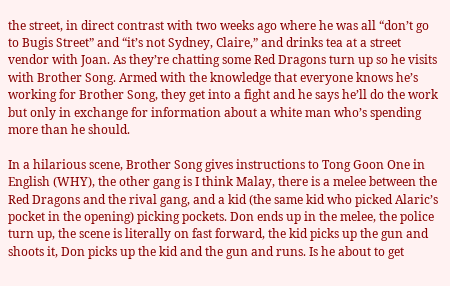the street, in direct contrast with two weeks ago where he was all “don’t go to Bugis Street” and “it’s not Sydney, Claire,” and drinks tea at a street vendor with Joan. As they’re chatting some Red Dragons turn up so he visits with Brother Song. Armed with the knowledge that everyone knows he’s working for Brother Song, they get into a fight and he says he’ll do the work but only in exchange for information about a white man who’s spending more than he should.

In a hilarious scene, Brother Song gives instructions to Tong Goon One in English (WHY), the other gang is I think Malay, there is a melee between the Red Dragons and the rival gang, and a kid (the same kid who picked Alaric’s pocket in the opening) picking pockets. Don ends up in the melee, the police turn up, the scene is literally on fast forward, the kid picks up the gun and shoots it, Don picks up the kid and the gun and runs. Is he about to get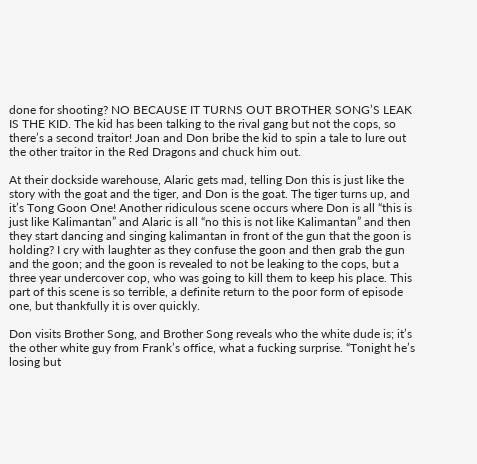done for shooting? NO BECAUSE IT TURNS OUT BROTHER SONG’S LEAK IS THE KID. The kid has been talking to the rival gang but not the cops, so there’s a second traitor! Joan and Don bribe the kid to spin a tale to lure out the other traitor in the Red Dragons and chuck him out.

At their dockside warehouse, Alaric gets mad, telling Don this is just like the story with the goat and the tiger, and Don is the goat. The tiger turns up, and it’s Tong Goon One! Another ridiculous scene occurs where Don is all “this is just like Kalimantan” and Alaric is all “no this is not like Kalimantan” and then they start dancing and singing kalimantan in front of the gun that the goon is holding? I cry with laughter as they confuse the goon and then grab the gun and the goon; and the goon is revealed to not be leaking to the cops, but a three year undercover cop, who was going to kill them to keep his place. This part of this scene is so terrible, a definite return to the poor form of episode one, but thankfully it is over quickly.

Don visits Brother Song, and Brother Song reveals who the white dude is; it’s the other white guy from Frank’s office, what a fucking surprise. “Tonight he’s losing but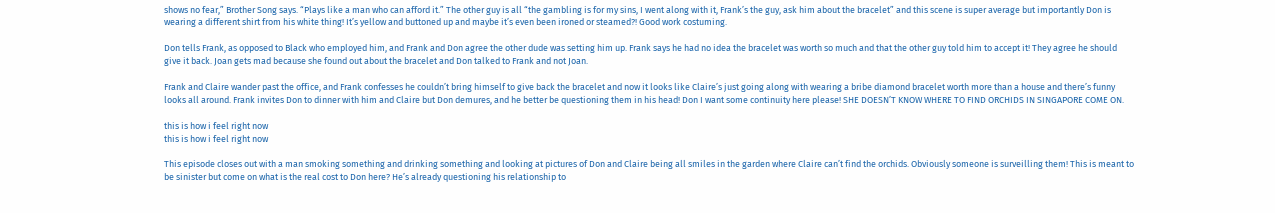shows no fear,” Brother Song says. “Plays like a man who can afford it.” The other guy is all “the gambling is for my sins, I went along with it, Frank’s the guy, ask him about the bracelet” and this scene is super average but importantly Don is wearing a different shirt from his white thing! It’s yellow and buttoned up and maybe it’s even been ironed or steamed?! Good work costuming.

Don tells Frank, as opposed to Black who employed him, and Frank and Don agree the other dude was setting him up. Frank says he had no idea the bracelet was worth so much and that the other guy told him to accept it! They agree he should give it back. Joan gets mad because she found out about the bracelet and Don talked to Frank and not Joan.

Frank and Claire wander past the office, and Frank confesses he couldn’t bring himself to give back the bracelet and now it looks like Claire’s just going along with wearing a bribe diamond bracelet worth more than a house and there’s funny looks all around. Frank invites Don to dinner with him and Claire but Don demures, and he better be questioning them in his head! Don I want some continuity here please! SHE DOESN’T KNOW WHERE TO FIND ORCHIDS IN SINGAPORE COME ON.

this is how i feel right now
this is how i feel right now

This episode closes out with a man smoking something and drinking something and looking at pictures of Don and Claire being all smiles in the garden where Claire can’t find the orchids. Obviously someone is surveilling them! This is meant to be sinister but come on what is the real cost to Don here? He’s already questioning his relationship to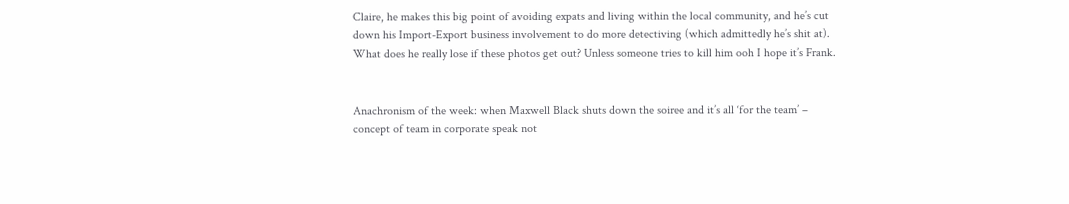Claire, he makes this big point of avoiding expats and living within the local community, and he’s cut down his Import-Export business involvement to do more detectiving (which admittedly he’s shit at). What does he really lose if these photos get out? Unless someone tries to kill him ooh I hope it’s Frank.


Anachronism of the week: when Maxwell Black shuts down the soiree and it’s all ‘for the team’ – concept of team in corporate speak not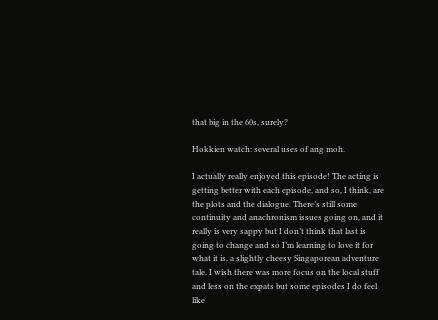that big in the 60s, surely?

Hokkien watch: several uses of ang moh.

I actually really enjoyed this episode! The acting is getting better with each episode, and so, I think, are the plots and the dialogue. There’s still some continuity and anachronism issues going on, and it really is very sappy but I don’t think that last is going to change and so I’m learning to love it for what it is, a slightly cheesy Singaporean adventure tale. I wish there was more focus on the local stuff and less on the expats but some episodes I do feel like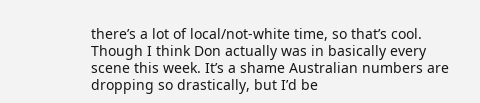there’s a lot of local/not-white time, so that’s cool. Though I think Don actually was in basically every scene this week. It’s a shame Australian numbers are dropping so drastically, but I’d be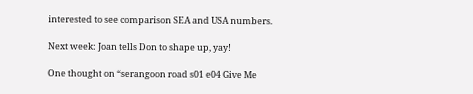interested to see comparison SEA and USA numbers.

Next week: Joan tells Don to shape up, yay!

One thought on “serangoon road s01 e04 Give Me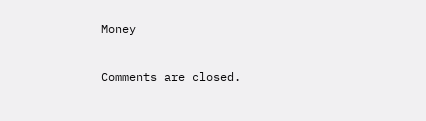Money

Comments are closed.